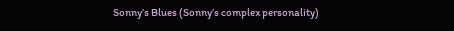Sonny’s Blues (Sonny’s complex personality)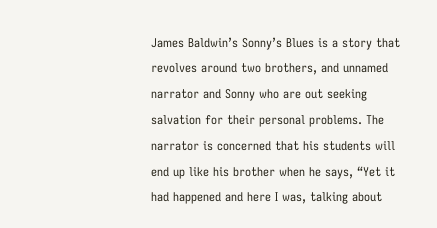James Baldwin’s Sonny’s Blues is a story that revolves around two brothers, and unnamed narrator and Sonny who are out seeking salvation for their personal problems. The narrator is concerned that his students will end up like his brother when he says, “Yet it had happened and here I was, talking about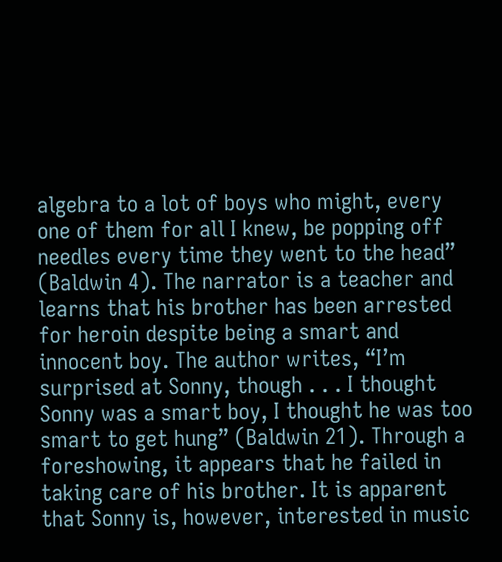algebra to a lot of boys who might, every one of them for all I knew, be popping off needles every time they went to the head” (Baldwin 4). The narrator is a teacher and learns that his brother has been arrested for heroin despite being a smart and innocent boy. The author writes, “I’m surprised at Sonny, though . . . I thought Sonny was a smart boy, I thought he was too smart to get hung” (Baldwin 21). Through a foreshowing, it appears that he failed in taking care of his brother. It is apparent that Sonny is, however, interested in music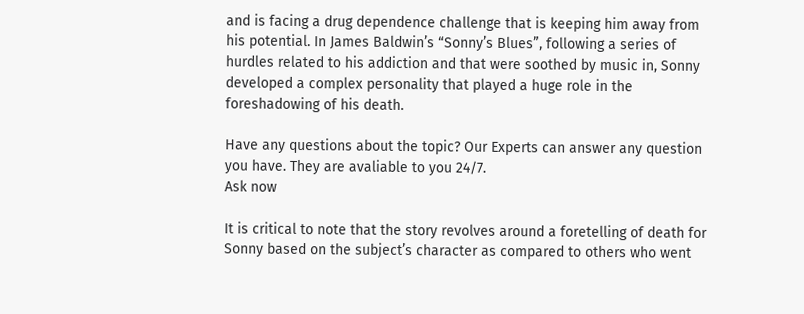and is facing a drug dependence challenge that is keeping him away from his potential. In James Baldwin’s “Sonny’s Blues”, following a series of hurdles related to his addiction and that were soothed by music in, Sonny developed a complex personality that played a huge role in the foreshadowing of his death.

Have any questions about the topic? Our Experts can answer any question you have. They are avaliable to you 24/7.
Ask now

It is critical to note that the story revolves around a foretelling of death for Sonny based on the subject’s character as compared to others who went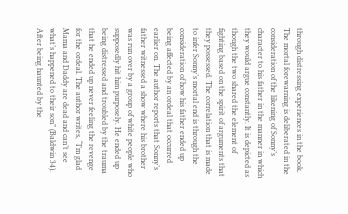through distressing experiences in the book. The mortal forewarning is deliberated in the consideration of the likening of Sonny’s character to his father in the manner in which they would argue constantly. It is depicted as though the two shared the element of fighting based on the spirit of arguments that they possessed. The correlation that is made to infer Sonny’s mortal end is through the consideration of how his father ended up being affected by an ordeal that occurred earlier on. The author reports that Sonny’s father witnessed a show where his brother was run over by a group of white people who supposedly hit him purposely. He ended up being distressed and troubled by the trauma that he ended up never feeling the revenge for the ordeal. The author writes, “I’m glad Mama and Daddy are dead and can’t see what’s happened to their son” (Baldwin 34). After being haunted by the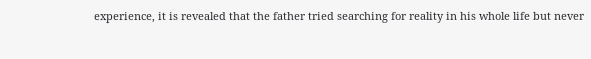experience, it is revealed that the father tried searching for reality in his whole life but never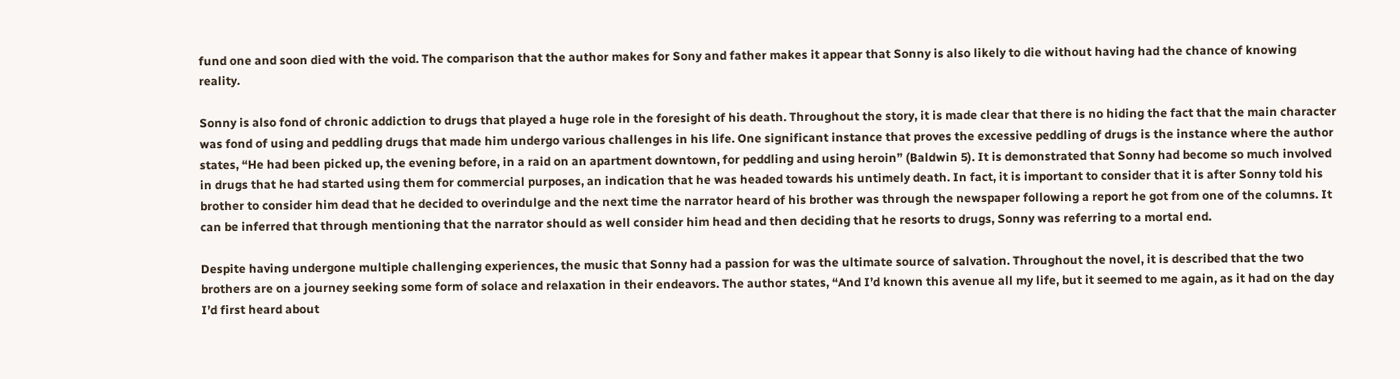fund one and soon died with the void. The comparison that the author makes for Sony and father makes it appear that Sonny is also likely to die without having had the chance of knowing reality.

Sonny is also fond of chronic addiction to drugs that played a huge role in the foresight of his death. Throughout the story, it is made clear that there is no hiding the fact that the main character was fond of using and peddling drugs that made him undergo various challenges in his life. One significant instance that proves the excessive peddling of drugs is the instance where the author states, “He had been picked up, the evening before, in a raid on an apartment downtown, for peddling and using heroin” (Baldwin 5). It is demonstrated that Sonny had become so much involved in drugs that he had started using them for commercial purposes, an indication that he was headed towards his untimely death. In fact, it is important to consider that it is after Sonny told his brother to consider him dead that he decided to overindulge and the next time the narrator heard of his brother was through the newspaper following a report he got from one of the columns. It can be inferred that through mentioning that the narrator should as well consider him head and then deciding that he resorts to drugs, Sonny was referring to a mortal end.

Despite having undergone multiple challenging experiences, the music that Sonny had a passion for was the ultimate source of salvation. Throughout the novel, it is described that the two brothers are on a journey seeking some form of solace and relaxation in their endeavors. The author states, “And I’d known this avenue all my life, but it seemed to me again, as it had on the day I’d first heard about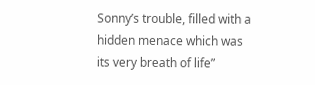Sonny’s trouble, filled with a hidden menace which was its very breath of life”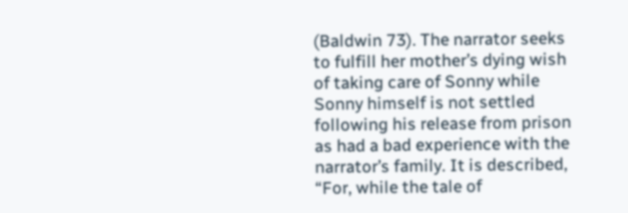(Baldwin 73). The narrator seeks to fulfill her mother’s dying wish of taking care of Sonny while Sonny himself is not settled following his release from prison as had a bad experience with the narrator’s family. It is described, “For, while the tale of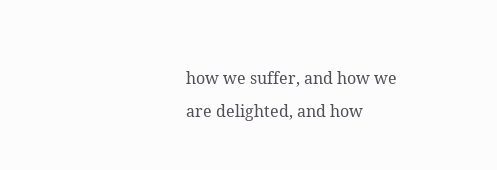how we suffer, and how we are delighted, and how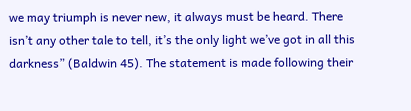we may triumph is never new, it always must be heard. There isn’t any other tale to tell, it’s the only light we’ve got in all this darkness” (Baldwin 45). The statement is made following their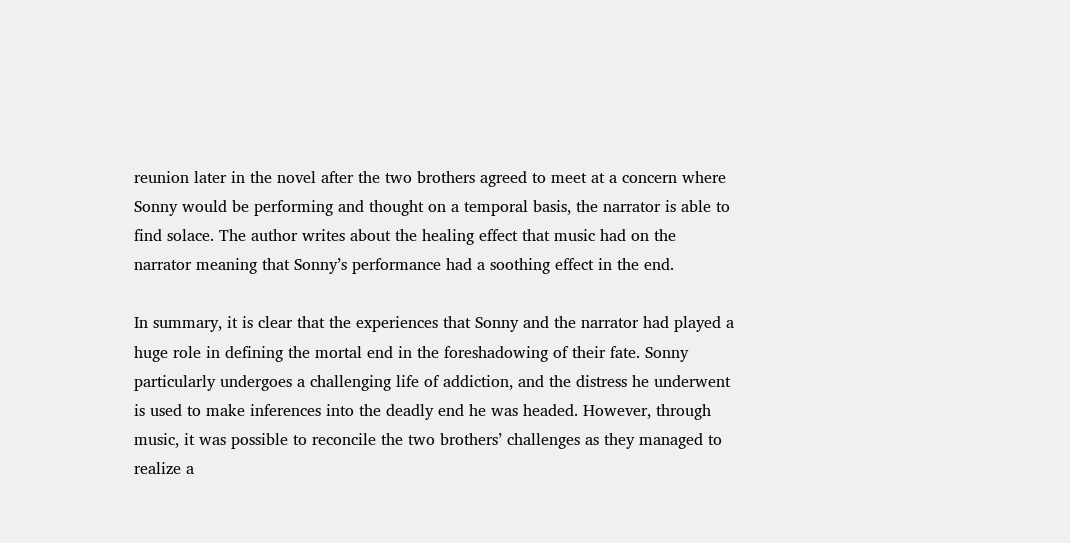reunion later in the novel after the two brothers agreed to meet at a concern where Sonny would be performing and thought on a temporal basis, the narrator is able to find solace. The author writes about the healing effect that music had on the narrator meaning that Sonny’s performance had a soothing effect in the end.

In summary, it is clear that the experiences that Sonny and the narrator had played a huge role in defining the mortal end in the foreshadowing of their fate. Sonny particularly undergoes a challenging life of addiction, and the distress he underwent is used to make inferences into the deadly end he was headed. However, through music, it was possible to reconcile the two brothers’ challenges as they managed to realize a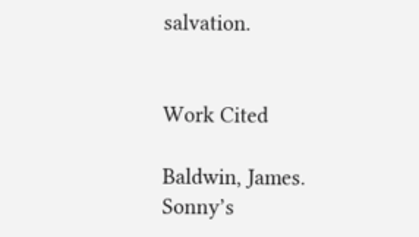salvation.


Work Cited

Baldwin, James. Sonny’s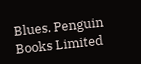Blues. Penguin Books Limited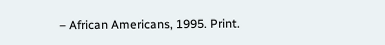– African Americans, 1995. Print.